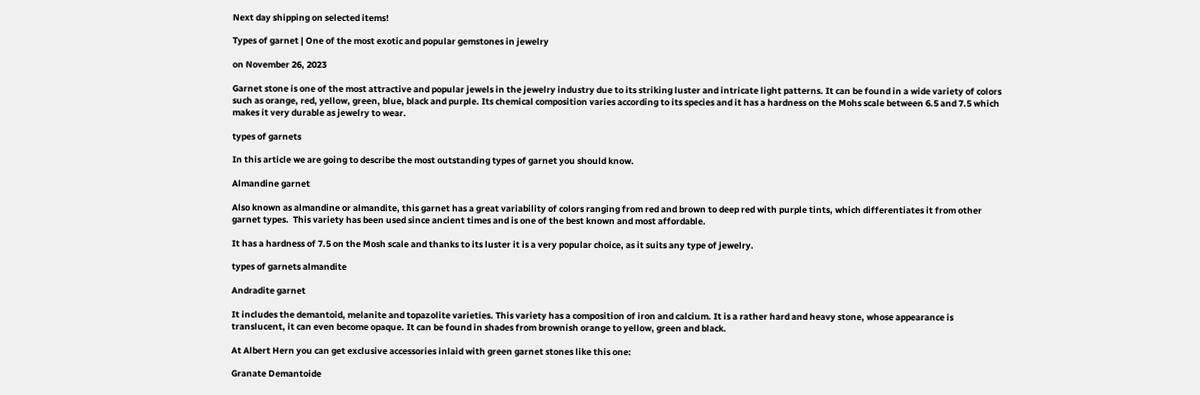Next day shipping on selected items!

Types of garnet | One of the most exotic and popular gemstones in jewelry

on November 26, 2023

Garnet stone is one of the most attractive and popular jewels in the jewelry industry due to its striking luster and intricate light patterns. It can be found in a wide variety of colors such as orange, red, yellow, green, blue, black and purple. Its chemical composition varies according to its species and it has a hardness on the Mohs scale between 6.5 and 7.5 which makes it very durable as jewelry to wear.

types of garnets

In this article we are going to describe the most outstanding types of garnet you should know.

Almandine garnet

Also known as almandine or almandite, this garnet has a great variability of colors ranging from red and brown to deep red with purple tints, which differentiates it from other garnet types.  This variety has been used since ancient times and is one of the best known and most affordable.

It has a hardness of 7.5 on the Mosh scale and thanks to its luster it is a very popular choice, as it suits any type of jewelry.

types of garnets almandite

Andradite garnet

It includes the demantoid, melanite and topazolite varieties. This variety has a composition of iron and calcium. It is a rather hard and heavy stone, whose appearance is translucent, it can even become opaque. It can be found in shades from brownish orange to yellow, green and black.

At Albert Hern you can get exclusive accessories inlaid with green garnet stones like this one:

Granate Demantoide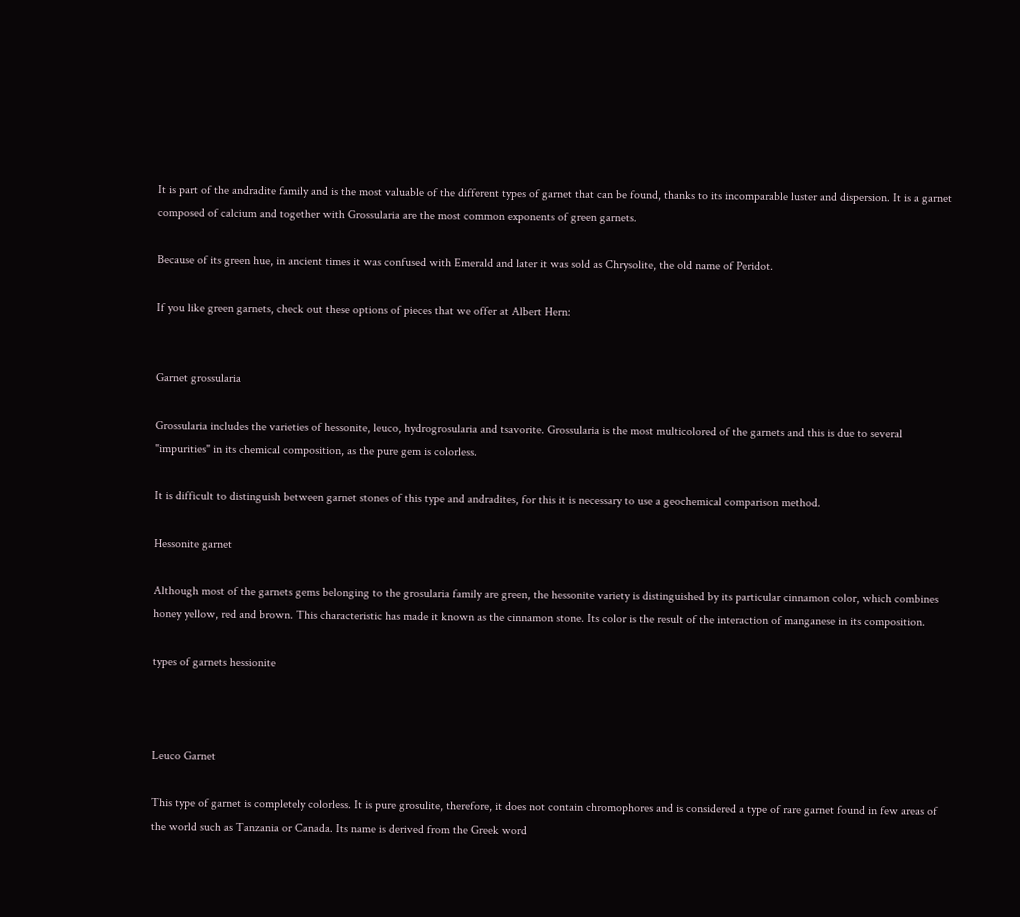It is part of the andradite family and is the most valuable of the different types of garnet that can be found, thanks to its incomparable luster and dispersion. It is a garnet composed of calcium and together with Grossularia are the most common exponents of green garnets.

Because of its green hue, in ancient times it was confused with Emerald and later it was sold as Chrysolite, the old name of Peridot.

If you like green garnets, check out these options of pieces that we offer at Albert Hern:


Garnet grossularia

Grossularia includes the varieties of hessonite, leuco, hydrogrosularia and tsavorite. Grossularia is the most multicolored of the garnets and this is due to several "impurities" in its chemical composition, as the pure gem is colorless.

It is difficult to distinguish between garnet stones of this type and andradites, for this it is necessary to use a geochemical comparison method.

Hessonite garnet

Although most of the garnets gems belonging to the grosularia family are green, the hessonite variety is distinguished by its particular cinnamon color, which combines honey yellow, red and brown. This characteristic has made it known as the cinnamon stone. Its color is the result of the interaction of manganese in its composition.

types of garnets hessionite



Leuco Garnet

This type of garnet is completely colorless. It is pure grosulite, therefore, it does not contain chromophores and is considered a type of rare garnet found in few areas of the world such as Tanzania or Canada. Its name is derived from the Greek word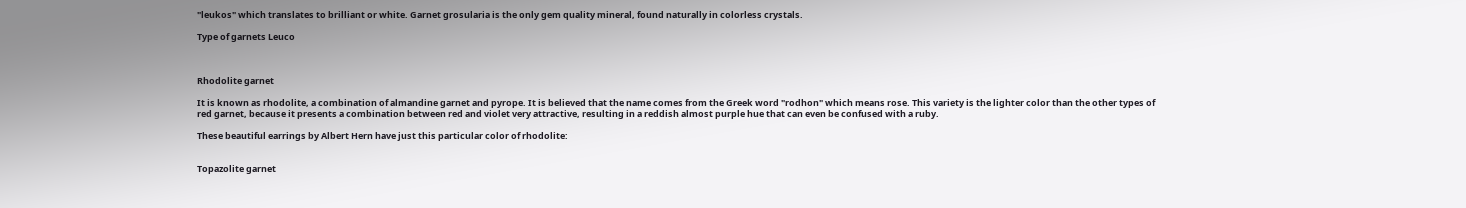"leukos" which translates to brilliant or white. Garnet grosularia is the only gem quality mineral, found naturally in colorless crystals.

Type of garnets Leuco



Rhodolite garnet

It is known as rhodolite, a combination of almandine garnet and pyrope. It is believed that the name comes from the Greek word "rodhon" which means rose. This variety is the lighter color than the other types of red garnet, because it presents a combination between red and violet very attractive, resulting in a reddish almost purple hue that can even be confused with a ruby.

These beautiful earrings by Albert Hern have just this particular color of rhodolite:


Topazolite garnet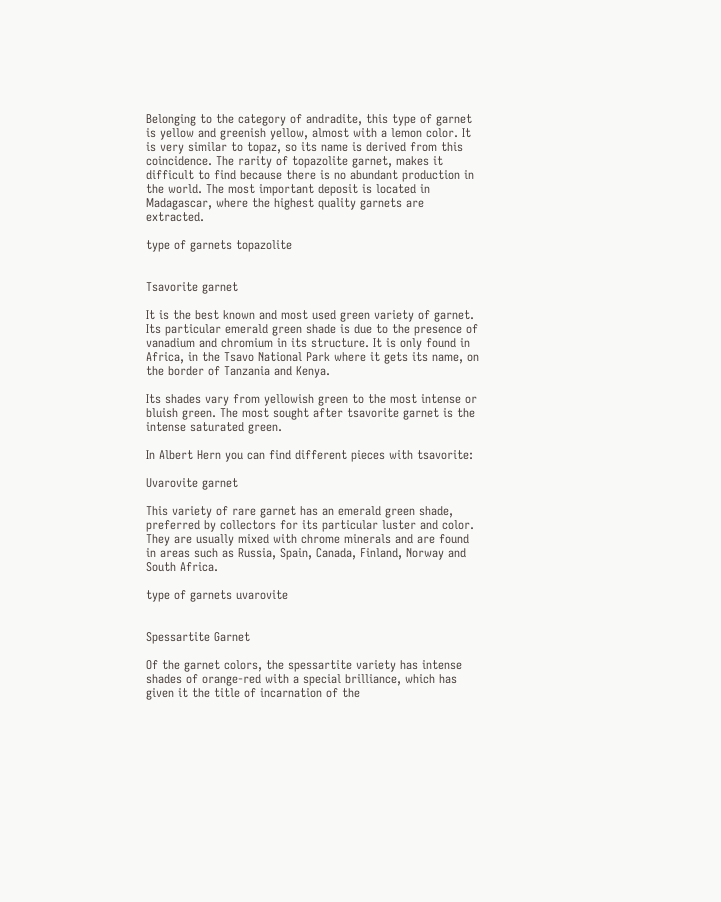Belonging to the category of andradite, this type of garnet is yellow and greenish yellow, almost with a lemon color. It is very similar to topaz, so its name is derived from this coincidence. The rarity of topazolite garnet, makes it difficult to find because there is no abundant production in the world. The most important deposit is located in Madagascar, where the highest quality garnets are extracted.

type of garnets topazolite


Tsavorite garnet

It is the best known and most used green variety of garnet. Its particular emerald green shade is due to the presence of vanadium and chromium in its structure. It is only found in Africa, in the Tsavo National Park where it gets its name, on the border of Tanzania and Kenya.

Its shades vary from yellowish green to the most intense or bluish green. The most sought after tsavorite garnet is the intense saturated green.

In Albert Hern you can find different pieces with tsavorite:

Uvarovite garnet

This variety of rare garnet has an emerald green shade, preferred by collectors for its particular luster and color. They are usually mixed with chrome minerals and are found in areas such as Russia, Spain, Canada, Finland, Norway and South Africa.

type of garnets uvarovite


Spessartite Garnet

Of the garnet colors, the spessartite variety has intense shades of orange-red with a special brilliance, which has given it the title of incarnation of the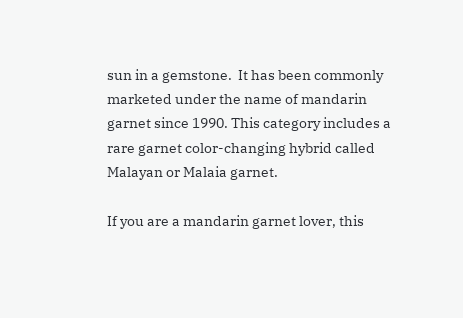sun in a gemstone.  It has been commonly marketed under the name of mandarin garnet since 1990. This category includes a rare garnet color-changing hybrid called Malayan or Malaia garnet.

If you are a mandarin garnet lover, this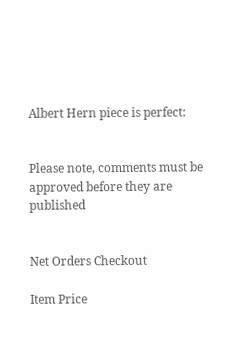Albert Hern piece is perfect:


Please note, comments must be approved before they are published


Net Orders Checkout

Item Price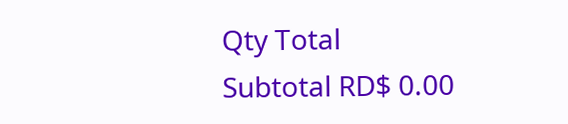Qty Total
Subtotal RD$ 0.00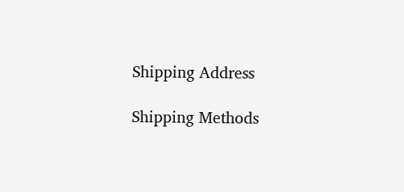Shipping Address

Shipping Methods